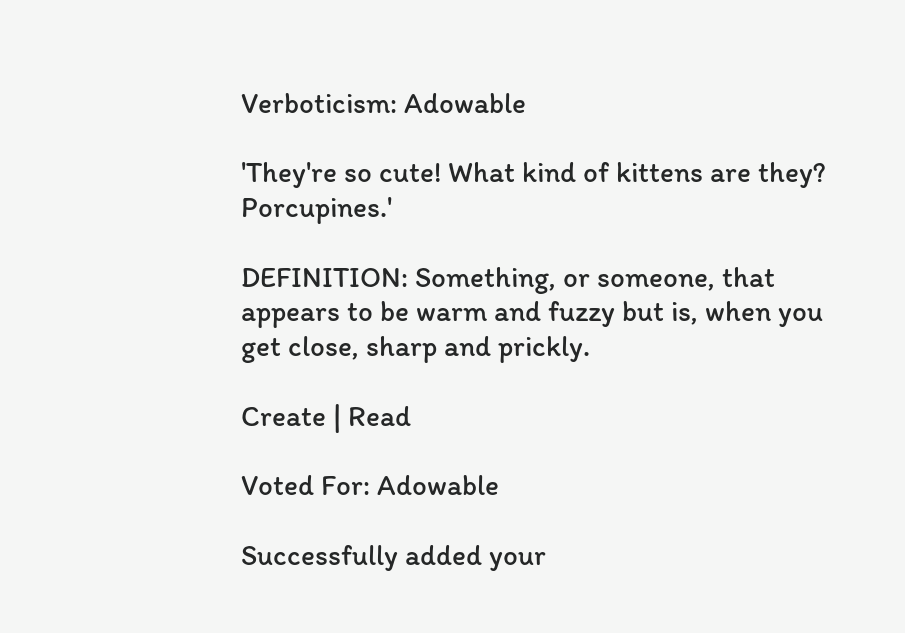Verboticism: Adowable

'They're so cute! What kind of kittens are they? Porcupines.'

DEFINITION: Something, or someone, that appears to be warm and fuzzy but is, when you get close, sharp and prickly.

Create | Read

Voted For: Adowable

Successfully added your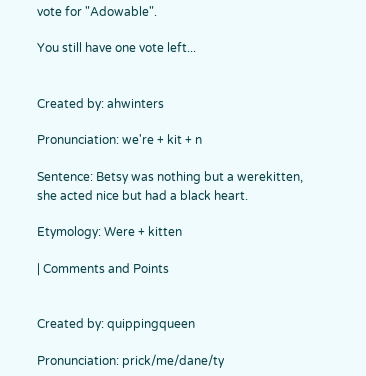vote for "Adowable".

You still have one vote left...


Created by: ahwinters

Pronunciation: we're + kit + n

Sentence: Betsy was nothing but a werekitten, she acted nice but had a black heart.

Etymology: Were + kitten

| Comments and Points


Created by: quippingqueen

Pronunciation: prick/me/dane/ty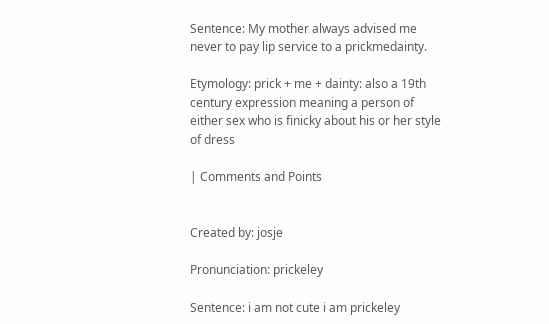Sentence: My mother always advised me never to pay lip service to a prickmedainty.

Etymology: prick + me + dainty: also a 19th century expression meaning a person of either sex who is finicky about his or her style of dress

| Comments and Points


Created by: josje

Pronunciation: prickeley

Sentence: i am not cute i am prickeley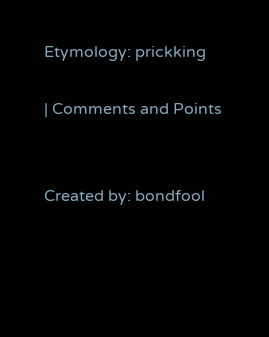Etymology: prickking

| Comments and Points


Created by: bondfool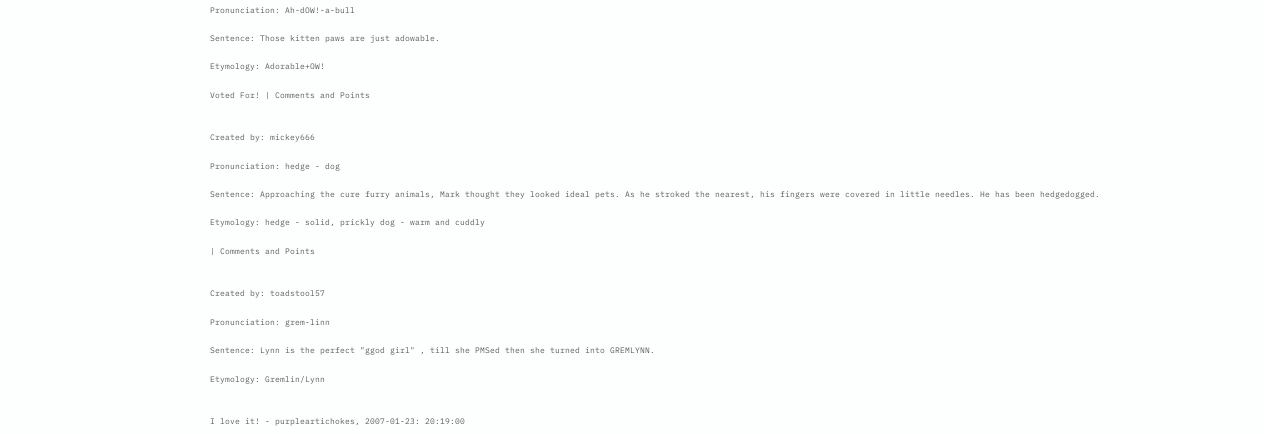Pronunciation: Ah-dOW!-a-bull

Sentence: Those kitten paws are just adowable.

Etymology: Adorable+OW!

Voted For! | Comments and Points


Created by: mickey666

Pronunciation: hedge - dog

Sentence: Approaching the cure furry animals, Mark thought they looked ideal pets. As he stroked the nearest, his fingers were covered in little needles. He has been hedgedogged.

Etymology: hedge - solid, prickly dog - warm and cuddly

| Comments and Points


Created by: toadstool57

Pronunciation: grem-linn

Sentence: Lynn is the perfect "ggod girl" , till she PMSed then she turned into GREMLYNN.

Etymology: Gremlin/Lynn


I love it! - purpleartichokes, 2007-01-23: 20:19:00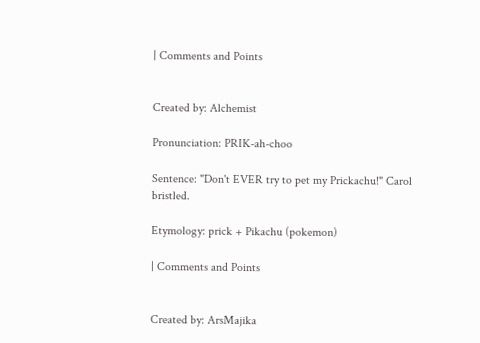| Comments and Points


Created by: Alchemist

Pronunciation: PRIK-ah-choo

Sentence: "Don't EVER try to pet my Prickachu!" Carol bristled.

Etymology: prick + Pikachu (pokemon)

| Comments and Points


Created by: ArsMajika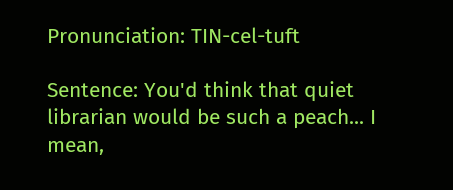Pronunciation: TIN-cel-tuft

Sentence: You'd think that quiet librarian would be such a peach... I mean,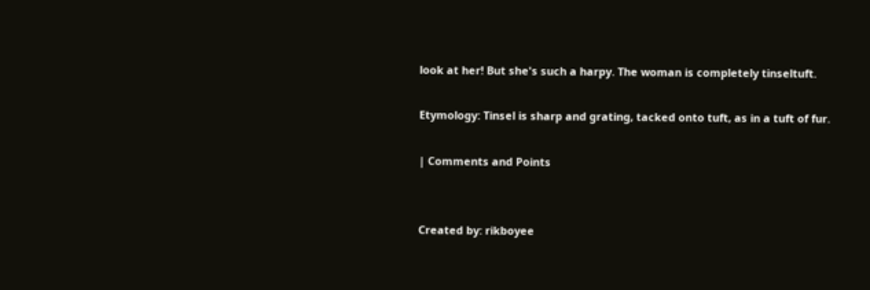look at her! But she's such a harpy. The woman is completely tinseltuft.

Etymology: Tinsel is sharp and grating, tacked onto tuft, as in a tuft of fur.

| Comments and Points


Created by: rikboyee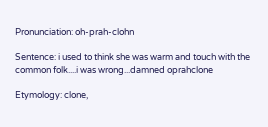Pronunciation: oh-prah-clohn

Sentence: i used to think she was warm and touch with the common folk....i was wrong...damned oprahclone

Etymology: clone,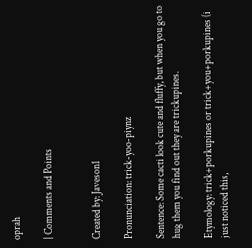oprah

| Comments and Points


Created by: Javeson1

Pronunciation: trick-yoo-piynz

Sentence: Some cacti look cute and fluffy, but when you go to hug them you find out they are trickupines.

Etymology: trick+porkupines or trick+you+porkupines (i just noticed this,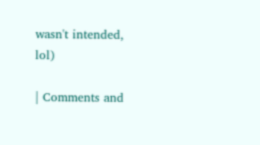wasn't intended, lol)

| Comments and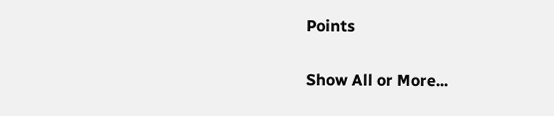Points

Show All or More...